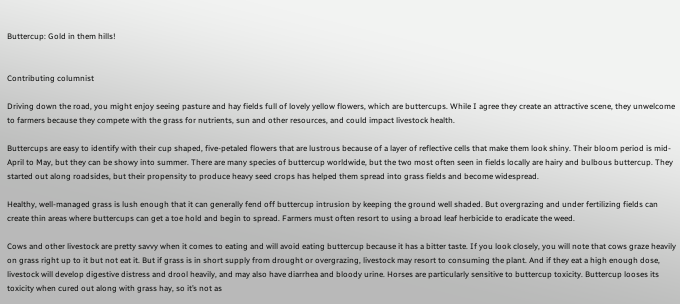Buttercup: Gold in them hills!


Contributing columnist

Driving down the road, you might enjoy seeing pasture and hay fields full of lovely yellow flowers, which are buttercups. While I agree they create an attractive scene, they unwelcome to farmers because they compete with the grass for nutrients, sun and other resources, and could impact livestock health.

Buttercups are easy to identify with their cup shaped, five-petaled flowers that are lustrous because of a layer of reflective cells that make them look shiny. Their bloom period is mid-April to May, but they can be showy into summer. There are many species of buttercup worldwide, but the two most often seen in fields locally are hairy and bulbous buttercup. They started out along roadsides, but their propensity to produce heavy seed crops has helped them spread into grass fields and become widespread.

Healthy, well-managed grass is lush enough that it can generally fend off buttercup intrusion by keeping the ground well shaded. But overgrazing and under fertilizing fields can create thin areas where buttercups can get a toe hold and begin to spread. Farmers must often resort to using a broad leaf herbicide to eradicate the weed.

Cows and other livestock are pretty savvy when it comes to eating and will avoid eating buttercup because it has a bitter taste. If you look closely, you will note that cows graze heavily on grass right up to it but not eat it. But if grass is in short supply from drought or overgrazing, livestock may resort to consuming the plant. And if they eat a high enough dose, livestock will develop digestive distress and drool heavily, and may also have diarrhea and bloody urine. Horses are particularly sensitive to buttercup toxicity. Buttercup looses its toxicity when cured out along with grass hay, so it’s not as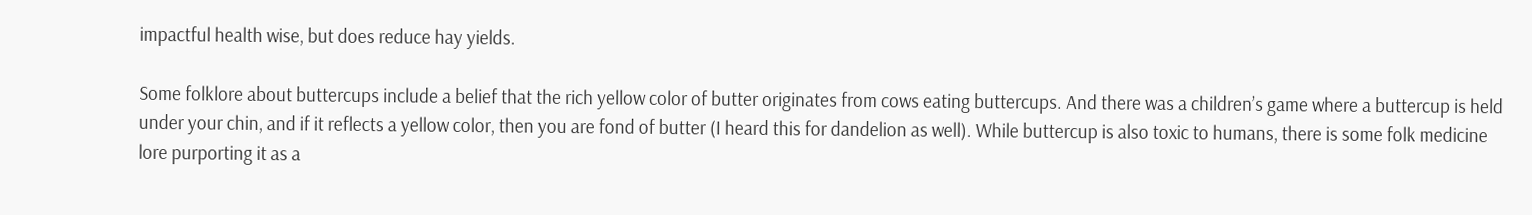impactful health wise, but does reduce hay yields.

Some folklore about buttercups include a belief that the rich yellow color of butter originates from cows eating buttercups. And there was a children’s game where a buttercup is held under your chin, and if it reflects a yellow color, then you are fond of butter (I heard this for dandelion as well). While buttercup is also toxic to humans, there is some folk medicine lore purporting it as a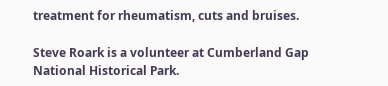treatment for rheumatism, cuts and bruises.

Steve Roark is a volunteer at Cumberland Gap National Historical Park.